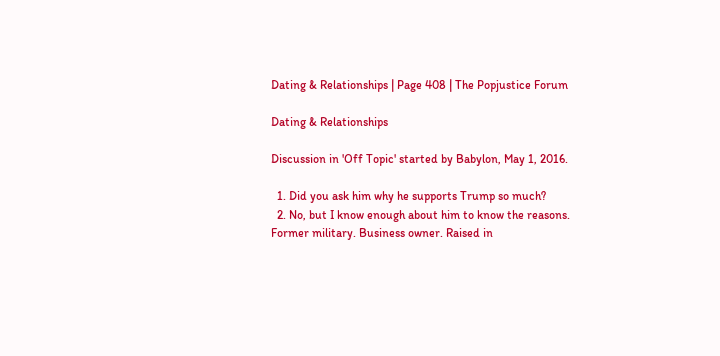Dating & Relationships | Page 408 | The Popjustice Forum

Dating & Relationships

Discussion in 'Off Topic' started by Babylon, May 1, 2016.

  1. Did you ask him why he supports Trump so much?
  2. No, but I know enough about him to know the reasons. Former military. Business owner. Raised in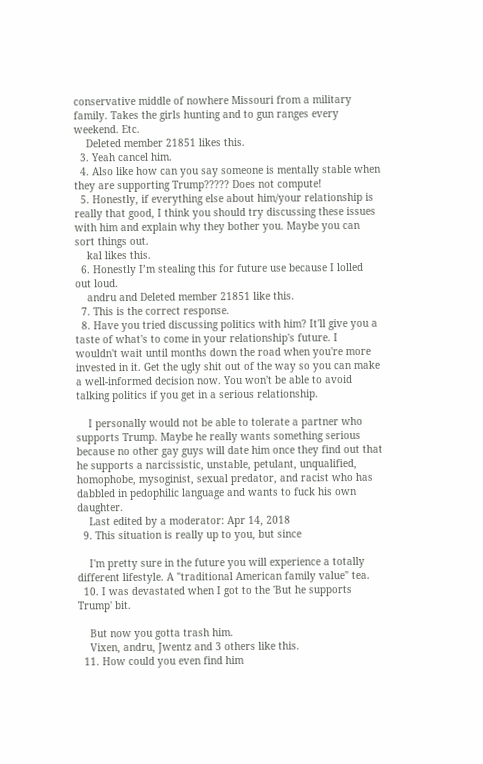conservative middle of nowhere Missouri from a military family. Takes the girls hunting and to gun ranges every weekend. Etc.
    Deleted member 21851 likes this.
  3. Yeah cancel him.
  4. Also like how can you say someone is mentally stable when they are supporting Trump????? Does not compute!
  5. Honestly, if everything else about him/your relationship is really that good, I think you should try discussing these issues with him and explain why they bother you. Maybe you can sort things out.
    kal likes this.
  6. Honestly I’m stealing this for future use because I lolled out loud.
    andru and Deleted member 21851 like this.
  7. This is the correct response.
  8. Have you tried discussing politics with him? It'll give you a taste of what's to come in your relationship's future. I wouldn't wait until months down the road when you're more invested in it. Get the ugly shit out of the way so you can make a well-informed decision now. You won't be able to avoid talking politics if you get in a serious relationship.

    I personally would not be able to tolerate a partner who supports Trump. Maybe he really wants something serious because no other gay guys will date him once they find out that he supports a narcissistic, unstable, petulant, unqualified, homophobe, mysoginist, sexual predator, and racist who has dabbled in pedophilic language and wants to fuck his own daughter.
    Last edited by a moderator: Apr 14, 2018
  9. This situation is really up to you, but since

    I'm pretty sure in the future you will experience a totally different lifestyle. A "traditional American family value" tea.
  10. I was devastated when I got to the 'But he supports Trump' bit.

    But now you gotta trash him.
    Vixen, andru, Jwentz and 3 others like this.
  11. How could you even find him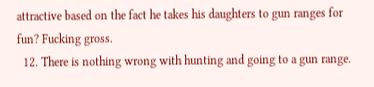attractive based on the fact he takes his daughters to gun ranges for fun? Fucking gross.
  12. There is nothing wrong with hunting and going to a gun range.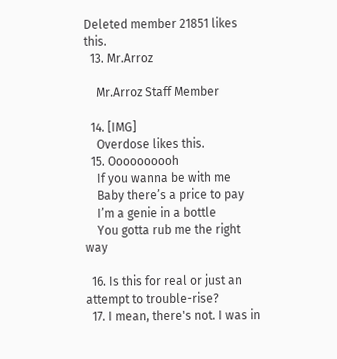Deleted member 21851 likes this.
  13. Mr.Arroz

    Mr.Arroz Staff Member

  14. [IMG]
    Overdose likes this.
  15. Oooooooooh
    If you wanna be with me
    Baby there’s a price to pay
    I’m a genie in a bottle
    You gotta rub me the right way

  16. Is this for real or just an attempt to trouble-rise?
  17. I mean, there's not. I was in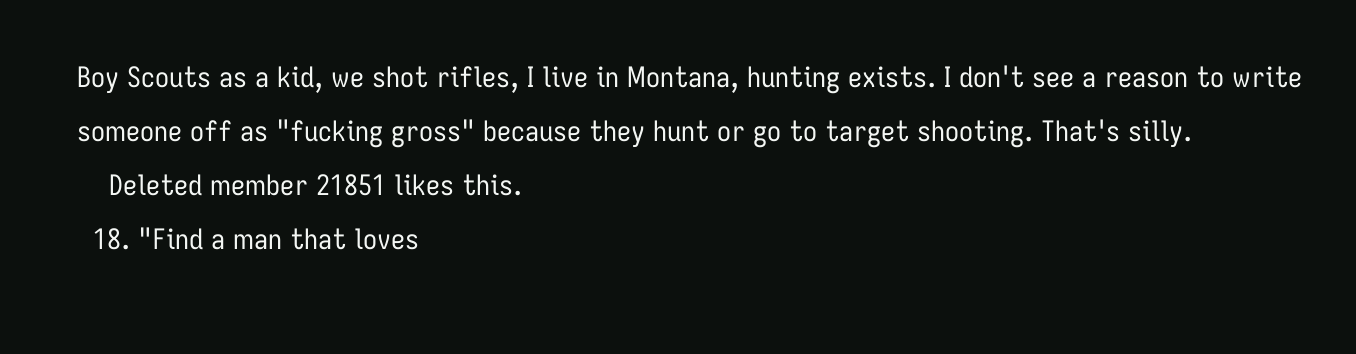Boy Scouts as a kid, we shot rifles, I live in Montana, hunting exists. I don't see a reason to write someone off as "fucking gross" because they hunt or go to target shooting. That's silly.
    Deleted member 21851 likes this.
  18. "Find a man that loves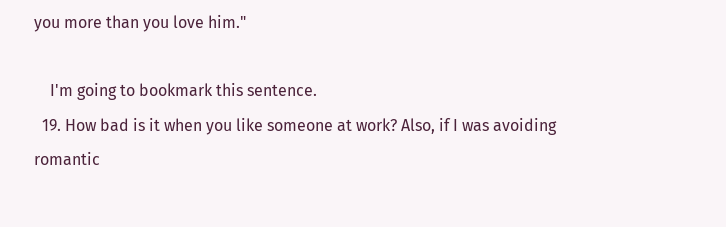you more than you love him."

    I'm going to bookmark this sentence.
  19. How bad is it when you like someone at work? Also, if I was avoiding romantic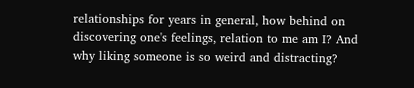relationships for years in general, how behind on discovering one's feelings, relation to me am I? And why liking someone is so weird and distracting?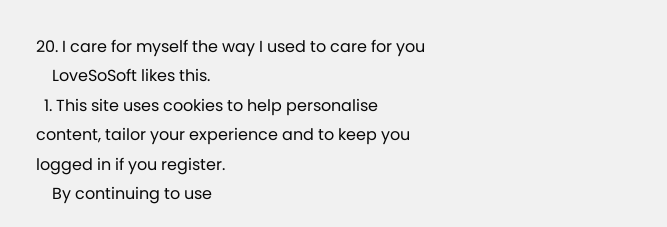20. I care for myself the way I used to care for you
    LoveSoSoft likes this.
  1. This site uses cookies to help personalise content, tailor your experience and to keep you logged in if you register.
    By continuing to use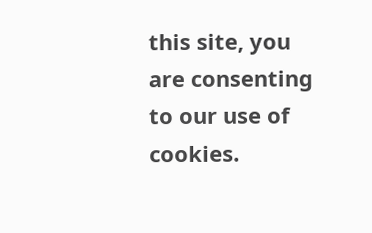this site, you are consenting to our use of cookies.